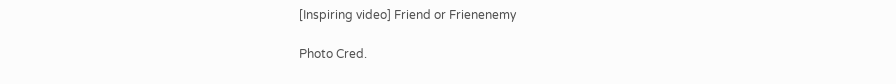[Inspiring video] Friend or Frienenemy

Photo Cred.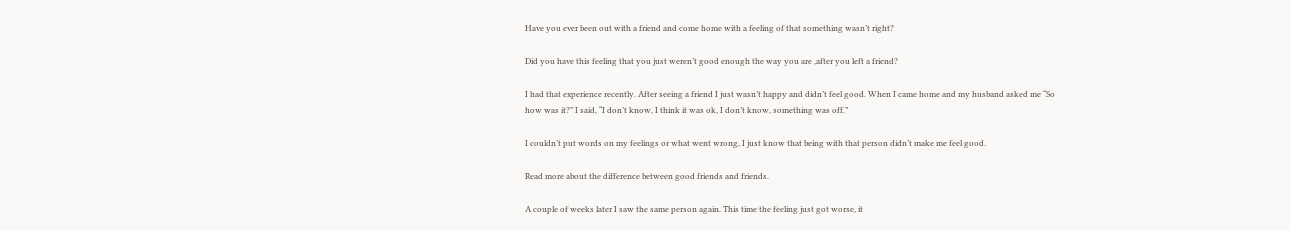Have you ever been out with a friend and come home with a feeling of that something wasn’t right?

Did you have this feeling that you just weren’t good enough the way you are ,after you left a friend?

I had that experience recently. After seeing a friend I just wasn’t happy and didn’t feel good. When I came home and my husband asked me “So how was it?” I said, “I don’t know, I think it was ok, I don’t know, something was off.”

I couldn’t put words on my feelings or what went wrong, I just know that being with that person didn’t make me feel good.

Read more about the difference between good friends and friends.

A couple of weeks later I saw the same person again. This time the feeling just got worse, it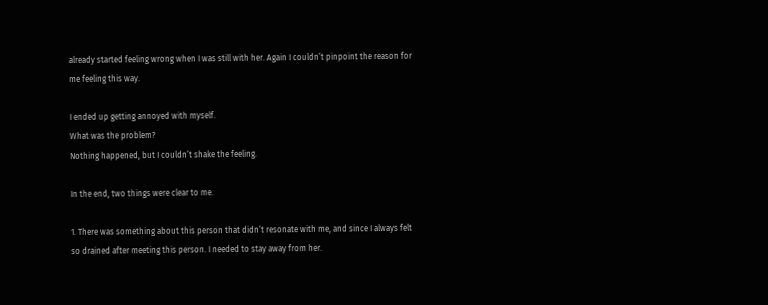already started feeling wrong when I was still with her. Again I couldn’t pinpoint the reason for me feeling this way.

I ended up getting annoyed with myself.
What was the problem?
Nothing happened, but I couldn’t shake the feeling.

In the end, two things were clear to me.

1. There was something about this person that didn’t resonate with me, and since I always felt so drained after meeting this person. I needed to stay away from her.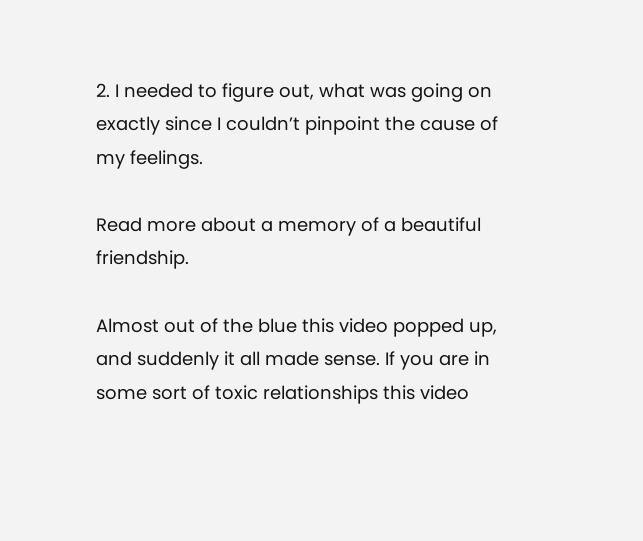2. I needed to figure out, what was going on exactly since I couldn’t pinpoint the cause of my feelings.

Read more about a memory of a beautiful friendship.

Almost out of the blue this video popped up, and suddenly it all made sense. If you are in some sort of toxic relationships this video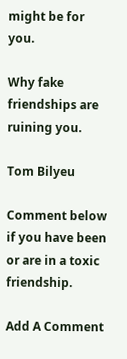might be for you.

Why fake friendships are ruining you.

Tom Bilyeu

Comment below if you have been or are in a toxic friendship.

Add A Comment